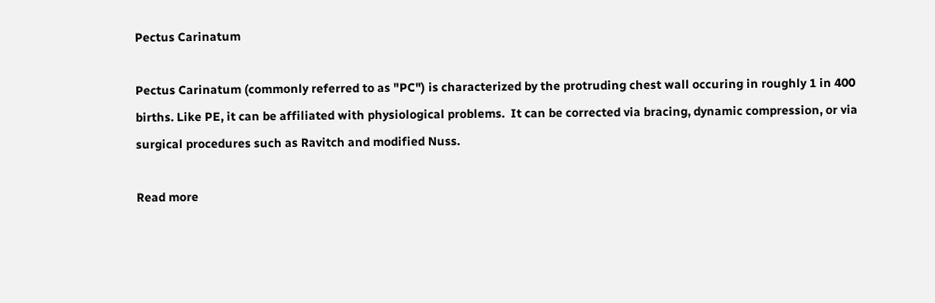Pectus Carinatum

Pectus Carinatum (commonly referred to as "PC") is characterized by the protruding chest wall occuring in roughly 1 in 400 births. Like PE, it can be affiliated with physiological problems.  It can be corrected via bracing, dynamic compression, or via surgical procedures such as Ravitch and modified Nuss.

Read more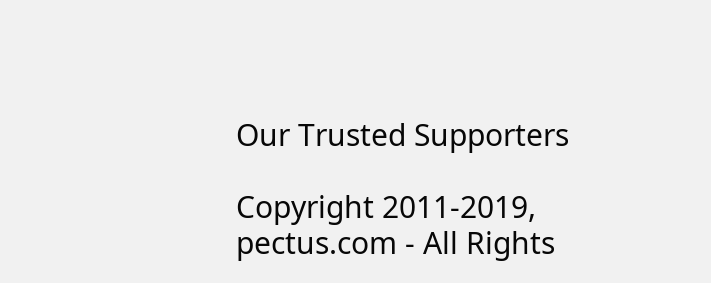Our Trusted Supporters

Copyright 2011-2019, pectus.com - All Rights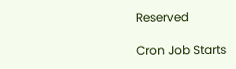Reserved

Cron Job Starts